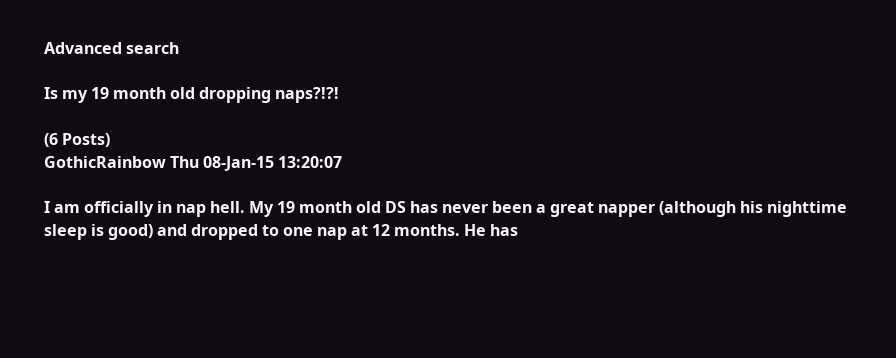Advanced search

Is my 19 month old dropping naps?!?!

(6 Posts)
GothicRainbow Thu 08-Jan-15 13:20:07

I am officially in nap hell. My 19 month old DS has never been a great napper (although his nighttime sleep is good) and dropped to one nap at 12 months. He has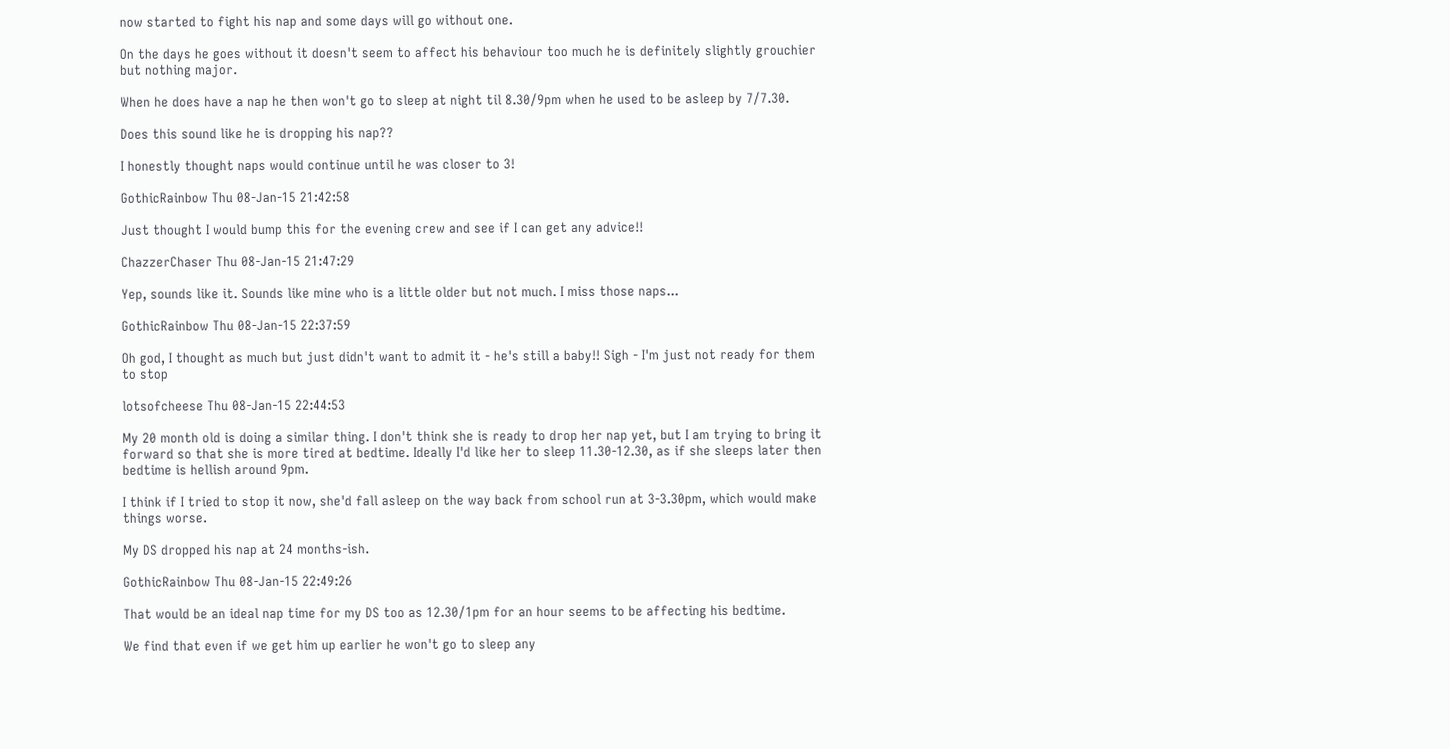now started to fight his nap and some days will go without one.

On the days he goes without it doesn't seem to affect his behaviour too much he is definitely slightly grouchier but nothing major.

When he does have a nap he then won't go to sleep at night til 8.30/9pm when he used to be asleep by 7/7.30.

Does this sound like he is dropping his nap??

I honestly thought naps would continue until he was closer to 3!

GothicRainbow Thu 08-Jan-15 21:42:58

Just thought I would bump this for the evening crew and see if I can get any advice!!

ChazzerChaser Thu 08-Jan-15 21:47:29

Yep, sounds like it. Sounds like mine who is a little older but not much. I miss those naps...

GothicRainbow Thu 08-Jan-15 22:37:59

Oh god, I thought as much but just didn't want to admit it - he's still a baby!! Sigh - I'm just not ready for them to stop

lotsofcheese Thu 08-Jan-15 22:44:53

My 20 month old is doing a similar thing. I don't think she is ready to drop her nap yet, but I am trying to bring it forward so that she is more tired at bedtime. Ideally I'd like her to sleep 11.30-12.30, as if she sleeps later then bedtime is hellish around 9pm.

I think if I tried to stop it now, she'd fall asleep on the way back from school run at 3-3.30pm, which would make things worse.

My DS dropped his nap at 24 months-ish.

GothicRainbow Thu 08-Jan-15 22:49:26

That would be an ideal nap time for my DS too as 12.30/1pm for an hour seems to be affecting his bedtime.

We find that even if we get him up earlier he won't go to sleep any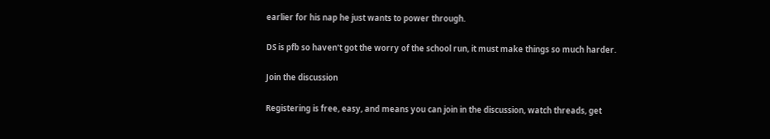earlier for his nap he just wants to power through.

DS is pfb so haven't got the worry of the school run, it must make things so much harder.

Join the discussion

Registering is free, easy, and means you can join in the discussion, watch threads, get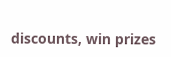discounts, win prizes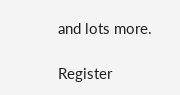and lots more.

Register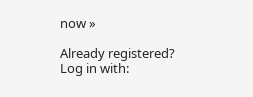now »

Already registered? Log in with: